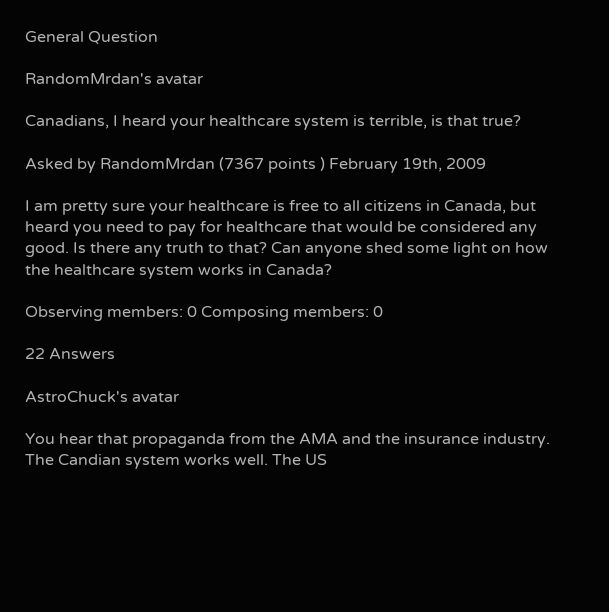General Question

RandomMrdan's avatar

Canadians, I heard your healthcare system is terrible, is that true?

Asked by RandomMrdan (7367 points ) February 19th, 2009

I am pretty sure your healthcare is free to all citizens in Canada, but heard you need to pay for healthcare that would be considered any good. Is there any truth to that? Can anyone shed some light on how the healthcare system works in Canada?

Observing members: 0 Composing members: 0

22 Answers

AstroChuck's avatar

You hear that propaganda from the AMA and the insurance industry. The Candian system works well. The US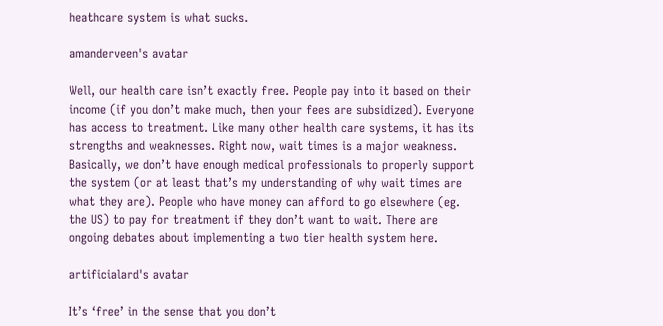heathcare system is what sucks.

amanderveen's avatar

Well, our health care isn’t exactly free. People pay into it based on their income (if you don’t make much, then your fees are subsidized). Everyone has access to treatment. Like many other health care systems, it has its strengths and weaknesses. Right now, wait times is a major weakness. Basically, we don’t have enough medical professionals to properly support the system (or at least that’s my understanding of why wait times are what they are). People who have money can afford to go elsewhere (eg. the US) to pay for treatment if they don’t want to wait. There are ongoing debates about implementing a two tier health system here.

artificialard's avatar

It’s ‘free’ in the sense that you don’t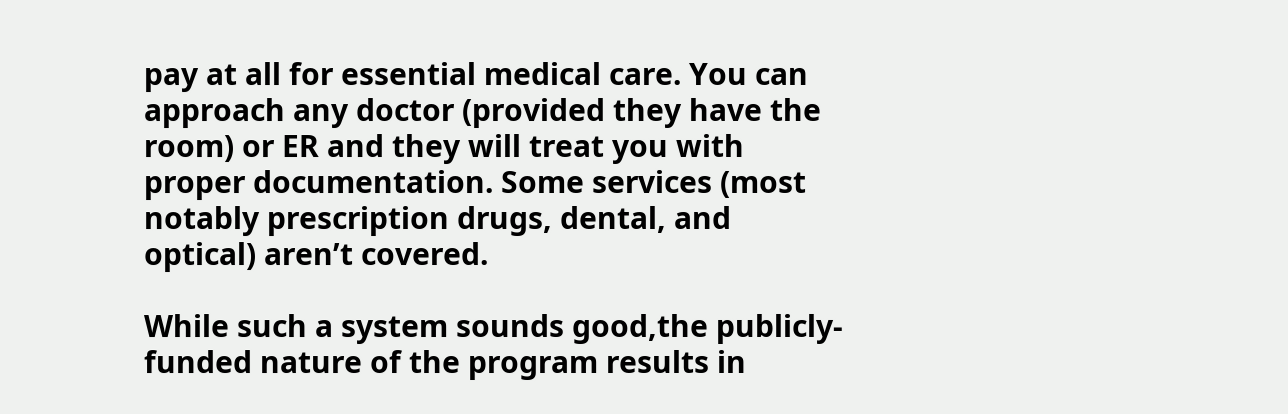pay at all for essential medical care. You can approach any doctor (provided they have the room) or ER and they will treat you with proper documentation. Some services (most notably prescription drugs, dental, and optical) aren’t covered.

While such a system sounds good,the publicly-funded nature of the program results in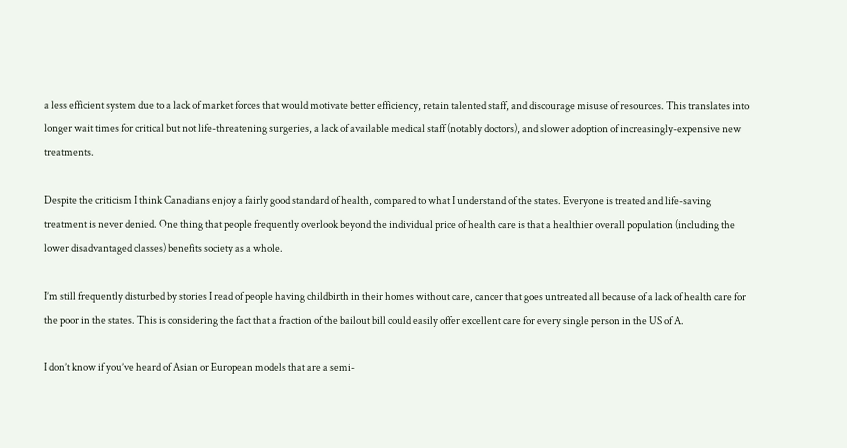a less efficient system due to a lack of market forces that would motivate better efficiency, retain talented staff, and discourage misuse of resources. This translates into longer wait times for critical but not life-threatening surgeries, a lack of available medical staff (notably doctors), and slower adoption of increasingly-expensive new treatments.

Despite the criticism I think Canadians enjoy a fairly good standard of health, compared to what I understand of the states. Everyone is treated and life-saving treatment is never denied. One thing that people frequently overlook beyond the individual price of health care is that a healthier overall population (including the lower disadvantaged classes) benefits society as a whole.

I’m still frequently disturbed by stories I read of people having childbirth in their homes without care, cancer that goes untreated all because of a lack of health care for the poor in the states. This is considering the fact that a fraction of the bailout bill could easily offer excellent care for every single person in the US of A.

I don’t know if you’ve heard of Asian or European models that are a semi-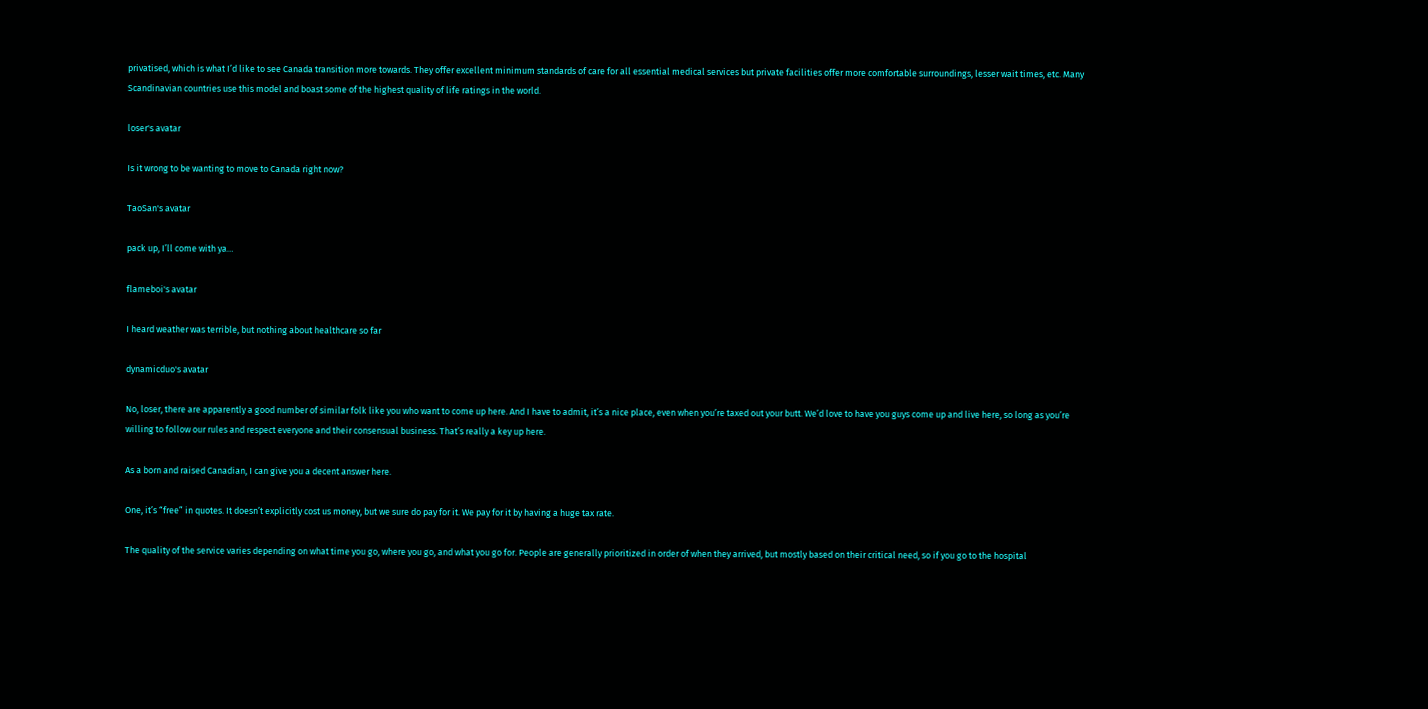privatised, which is what I’d like to see Canada transition more towards. They offer excellent minimum standards of care for all essential medical services but private facilities offer more comfortable surroundings, lesser wait times, etc. Many Scandinavian countries use this model and boast some of the highest quality of life ratings in the world.

loser's avatar

Is it wrong to be wanting to move to Canada right now?

TaoSan's avatar

pack up, I’ll come with ya…

flameboi's avatar

I heard weather was terrible, but nothing about healthcare so far

dynamicduo's avatar

No, loser, there are apparently a good number of similar folk like you who want to come up here. And I have to admit, it’s a nice place, even when you’re taxed out your butt. We’d love to have you guys come up and live here, so long as you’re willing to follow our rules and respect everyone and their consensual business. That’s really a key up here.

As a born and raised Canadian, I can give you a decent answer here.

One, it’s “free” in quotes. It doesn’t explicitly cost us money, but we sure do pay for it. We pay for it by having a huge tax rate.

The quality of the service varies depending on what time you go, where you go, and what you go for. People are generally prioritized in order of when they arrived, but mostly based on their critical need, so if you go to the hospital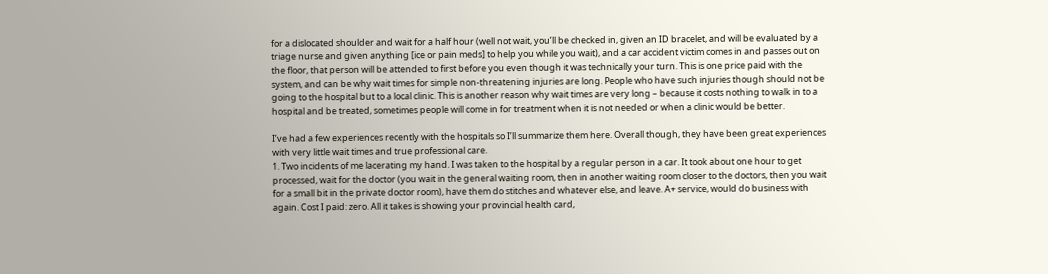for a dislocated shoulder and wait for a half hour (well not wait, you’ll be checked in, given an ID bracelet, and will be evaluated by a triage nurse and given anything [ice or pain meds] to help you while you wait), and a car accident victim comes in and passes out on the floor, that person will be attended to first before you even though it was technically your turn. This is one price paid with the system, and can be why wait times for simple non-threatening injuries are long. People who have such injuries though should not be going to the hospital but to a local clinic. This is another reason why wait times are very long – because it costs nothing to walk in to a hospital and be treated, sometimes people will come in for treatment when it is not needed or when a clinic would be better.

I’ve had a few experiences recently with the hospitals so I’ll summarize them here. Overall though, they have been great experiences with very little wait times and true professional care.
1. Two incidents of me lacerating my hand. I was taken to the hospital by a regular person in a car. It took about one hour to get processed, wait for the doctor (you wait in the general waiting room, then in another waiting room closer to the doctors, then you wait for a small bit in the private doctor room), have them do stitches and whatever else, and leave. A+ service, would do business with again. Cost I paid: zero. All it takes is showing your provincial health card,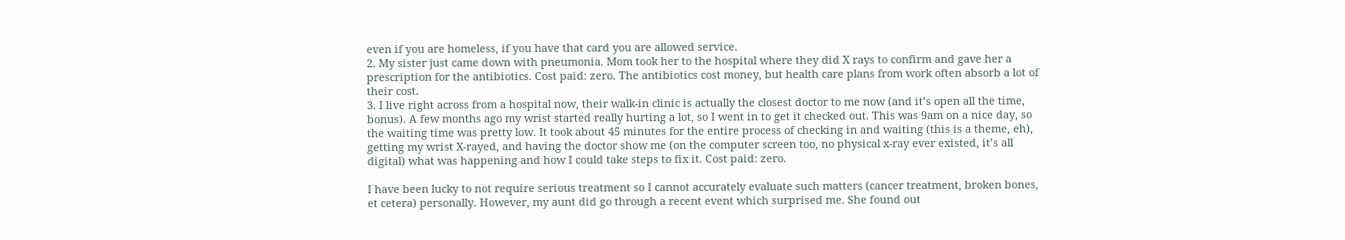even if you are homeless, if you have that card you are allowed service.
2. My sister just came down with pneumonia. Mom took her to the hospital where they did X rays to confirm and gave her a prescription for the antibiotics. Cost paid: zero. The antibiotics cost money, but health care plans from work often absorb a lot of their cost.
3. I live right across from a hospital now, their walk-in clinic is actually the closest doctor to me now (and it’s open all the time, bonus). A few months ago my wrist started really hurting a lot, so I went in to get it checked out. This was 9am on a nice day, so the waiting time was pretty low. It took about 45 minutes for the entire process of checking in and waiting (this is a theme, eh), getting my wrist X-rayed, and having the doctor show me (on the computer screen too, no physical x-ray ever existed, it’s all digital) what was happening and how I could take steps to fix it. Cost paid: zero.

I have been lucky to not require serious treatment so I cannot accurately evaluate such matters (cancer treatment, broken bones, et cetera) personally. However, my aunt did go through a recent event which surprised me. She found out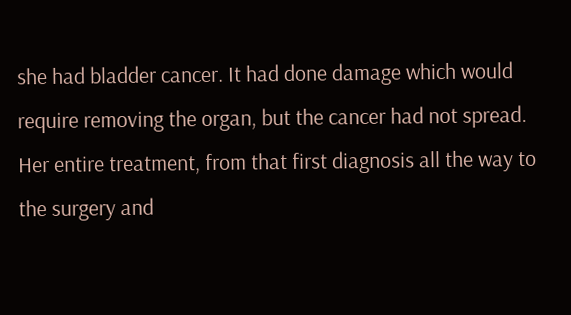she had bladder cancer. It had done damage which would require removing the organ, but the cancer had not spread. Her entire treatment, from that first diagnosis all the way to the surgery and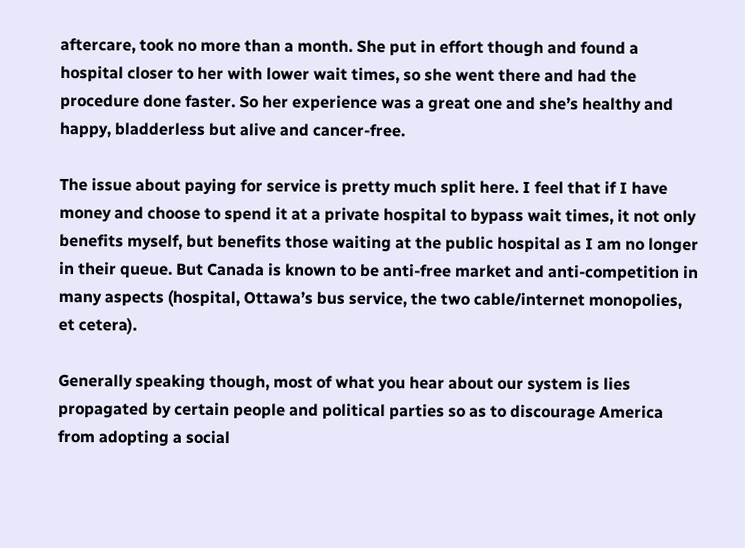aftercare, took no more than a month. She put in effort though and found a hospital closer to her with lower wait times, so she went there and had the procedure done faster. So her experience was a great one and she’s healthy and happy, bladderless but alive and cancer-free.

The issue about paying for service is pretty much split here. I feel that if I have money and choose to spend it at a private hospital to bypass wait times, it not only benefits myself, but benefits those waiting at the public hospital as I am no longer in their queue. But Canada is known to be anti-free market and anti-competition in many aspects (hospital, Ottawa’s bus service, the two cable/internet monopolies, et cetera).

Generally speaking though, most of what you hear about our system is lies propagated by certain people and political parties so as to discourage America from adopting a social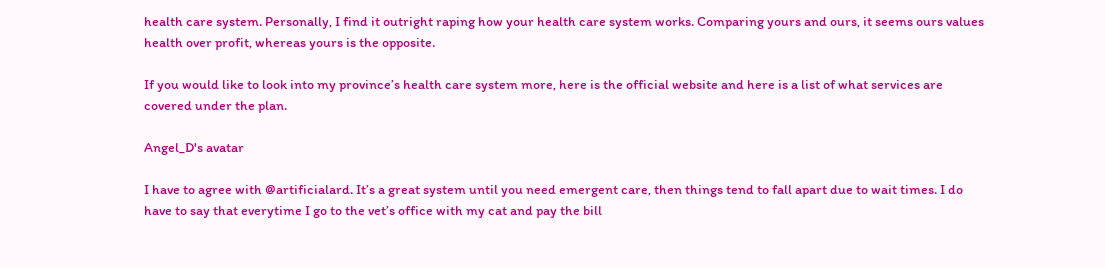health care system. Personally, I find it outright raping how your health care system works. Comparing yours and ours, it seems ours values health over profit, whereas yours is the opposite.

If you would like to look into my province’s health care system more, here is the official website and here is a list of what services are covered under the plan.

Angel_D's avatar

I have to agree with @artificialard. It’s a great system until you need emergent care, then things tend to fall apart due to wait times. I do have to say that everytime I go to the vet’s office with my cat and pay the bill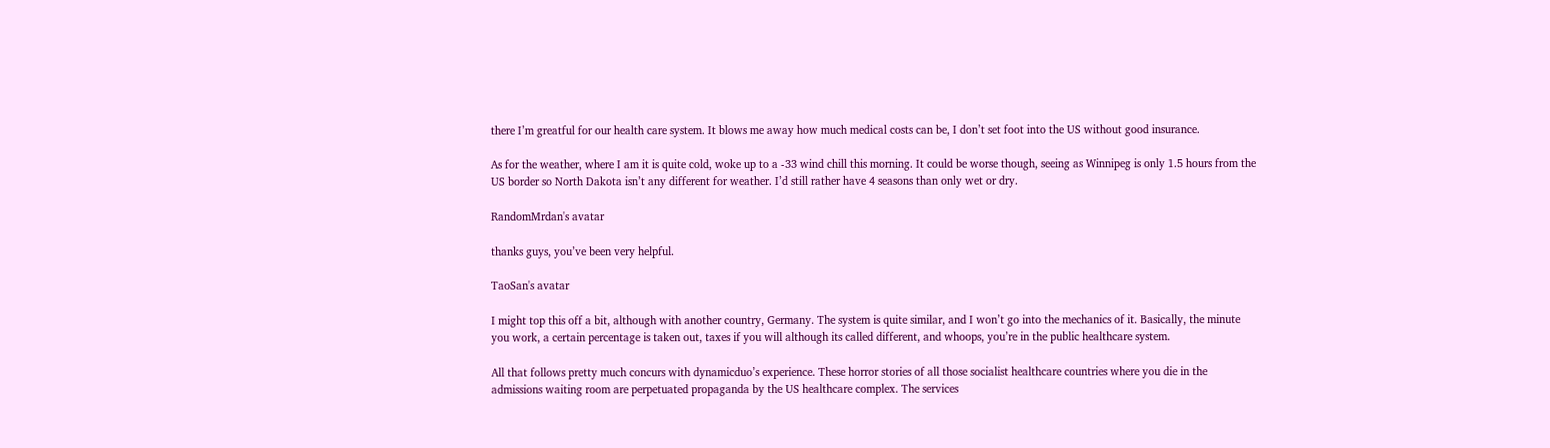there I’m greatful for our health care system. It blows me away how much medical costs can be, I don’t set foot into the US without good insurance.

As for the weather, where I am it is quite cold, woke up to a -33 wind chill this morning. It could be worse though, seeing as Winnipeg is only 1.5 hours from the US border so North Dakota isn’t any different for weather. I’d still rather have 4 seasons than only wet or dry.

RandomMrdan's avatar

thanks guys, you’ve been very helpful.

TaoSan's avatar

I might top this off a bit, although with another country, Germany. The system is quite similar, and I won’t go into the mechanics of it. Basically, the minute you work, a certain percentage is taken out, taxes if you will although its called different, and whoops, you’re in the public healthcare system.

All that follows pretty much concurs with dynamicduo’s experience. These horror stories of all those socialist healthcare countries where you die in the admissions waiting room are perpetuated propaganda by the US healthcare complex. The services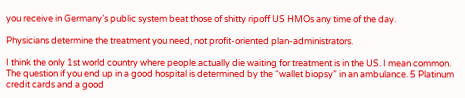you receive in Germany’s public system beat those of shitty ripoff US HMOs any time of the day.

Physicians determine the treatment you need, not profit-oriented plan-administrators.

I think the only 1st world country where people actually die waiting for treatment is in the US. I mean common. The question if you end up in a good hospital is determined by the “wallet biopsy” in an ambulance. 5 Platinum credit cards and a good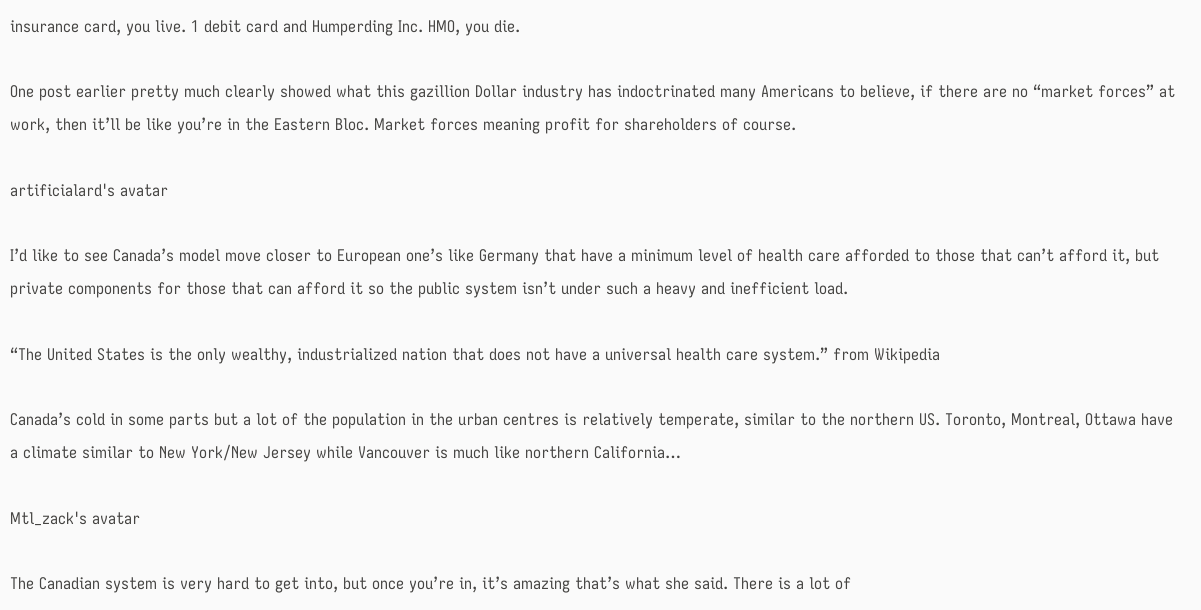insurance card, you live. 1 debit card and Humperding Inc. HMO, you die.

One post earlier pretty much clearly showed what this gazillion Dollar industry has indoctrinated many Americans to believe, if there are no “market forces” at work, then it’ll be like you’re in the Eastern Bloc. Market forces meaning profit for shareholders of course.

artificialard's avatar

I’d like to see Canada’s model move closer to European one’s like Germany that have a minimum level of health care afforded to those that can’t afford it, but private components for those that can afford it so the public system isn’t under such a heavy and inefficient load.

“The United States is the only wealthy, industrialized nation that does not have a universal health care system.” from Wikipedia

Canada’s cold in some parts but a lot of the population in the urban centres is relatively temperate, similar to the northern US. Toronto, Montreal, Ottawa have a climate similar to New York/New Jersey while Vancouver is much like northern California…

Mtl_zack's avatar

The Canadian system is very hard to get into, but once you’re in, it’s amazing that’s what she said. There is a lot of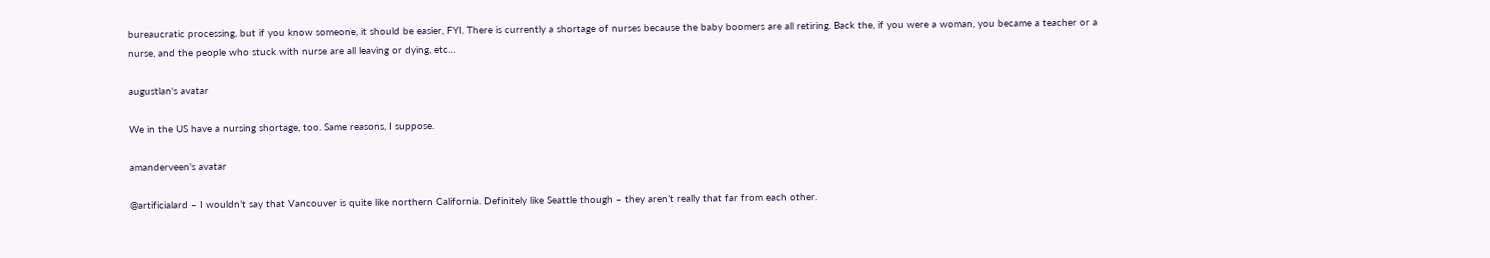bureaucratic processing, but if you know someone, it should be easier, FYI. There is currently a shortage of nurses because the baby boomers are all retiring. Back the, if you were a woman, you became a teacher or a nurse, and the people who stuck with nurse are all leaving or dying, etc…

augustlan's avatar

We in the US have a nursing shortage, too. Same reasons, I suppose.

amanderveen's avatar

@artificialard – I wouldn’t say that Vancouver is quite like northern California. Definitely like Seattle though – they aren’t really that far from each other.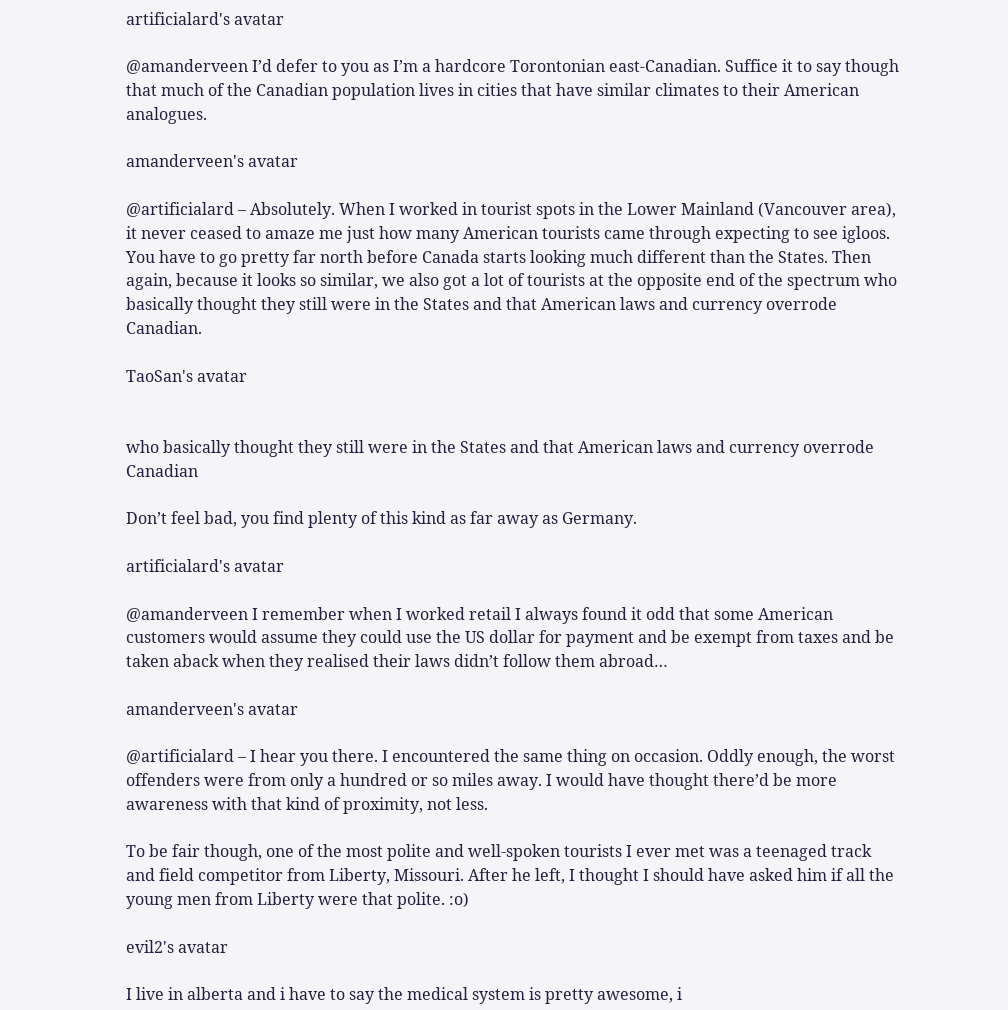artificialard's avatar

@amanderveen I’d defer to you as I’m a hardcore Torontonian east-Canadian. Suffice it to say though that much of the Canadian population lives in cities that have similar climates to their American analogues.

amanderveen's avatar

@artificialard – Absolutely. When I worked in tourist spots in the Lower Mainland (Vancouver area), it never ceased to amaze me just how many American tourists came through expecting to see igloos. You have to go pretty far north before Canada starts looking much different than the States. Then again, because it looks so similar, we also got a lot of tourists at the opposite end of the spectrum who basically thought they still were in the States and that American laws and currency overrode Canadian.

TaoSan's avatar


who basically thought they still were in the States and that American laws and currency overrode Canadian

Don’t feel bad, you find plenty of this kind as far away as Germany.

artificialard's avatar

@amanderveen I remember when I worked retail I always found it odd that some American customers would assume they could use the US dollar for payment and be exempt from taxes and be taken aback when they realised their laws didn’t follow them abroad…

amanderveen's avatar

@artificialard – I hear you there. I encountered the same thing on occasion. Oddly enough, the worst offenders were from only a hundred or so miles away. I would have thought there’d be more awareness with that kind of proximity, not less.

To be fair though, one of the most polite and well-spoken tourists I ever met was a teenaged track and field competitor from Liberty, Missouri. After he left, I thought I should have asked him if all the young men from Liberty were that polite. :o)

evil2's avatar

I live in alberta and i have to say the medical system is pretty awesome, i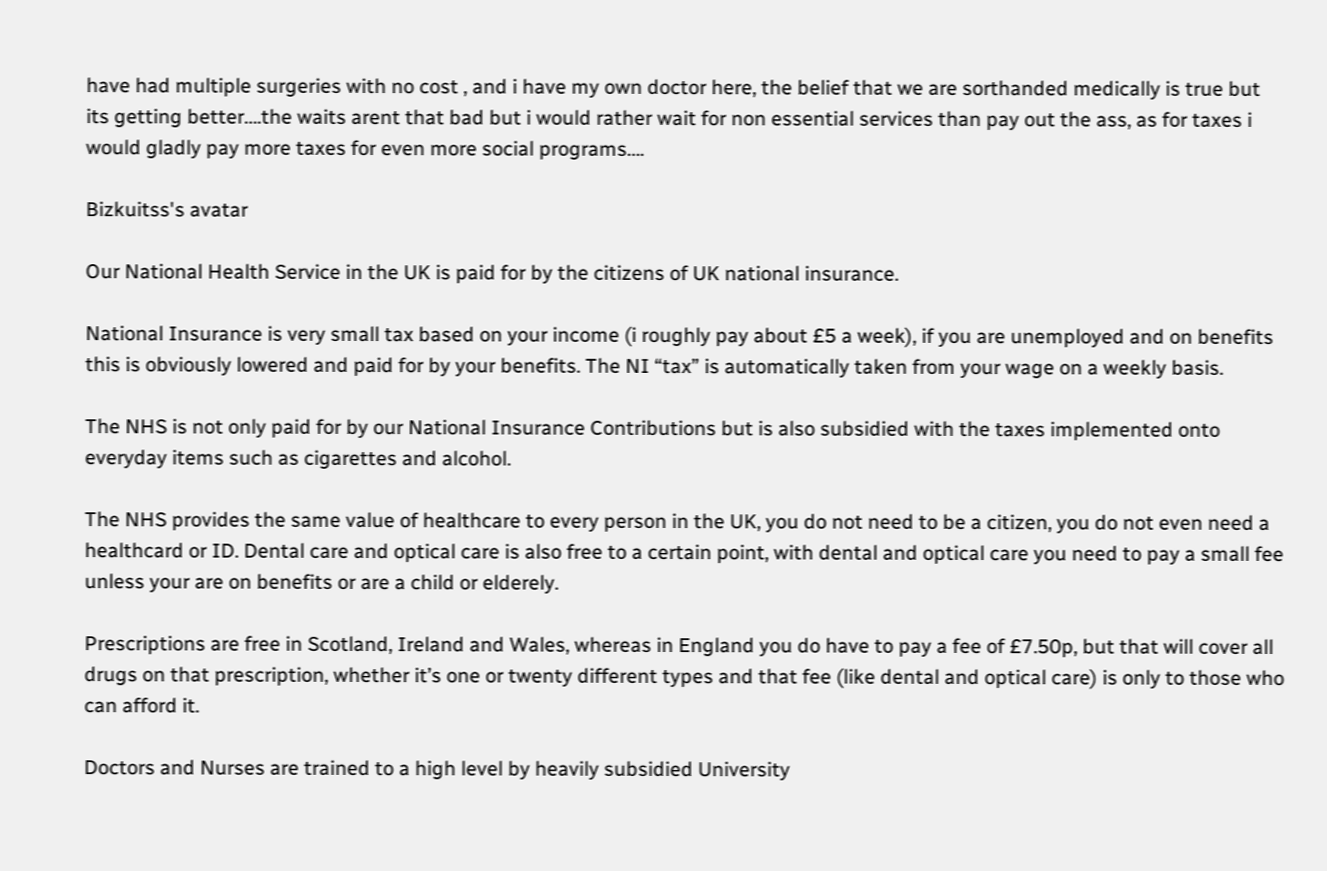have had multiple surgeries with no cost , and i have my own doctor here, the belief that we are sorthanded medically is true but its getting better….the waits arent that bad but i would rather wait for non essential services than pay out the ass, as for taxes i would gladly pay more taxes for even more social programs….

Bizkuitss's avatar

Our National Health Service in the UK is paid for by the citizens of UK national insurance.

National Insurance is very small tax based on your income (i roughly pay about £5 a week), if you are unemployed and on benefits this is obviously lowered and paid for by your benefits. The NI “tax” is automatically taken from your wage on a weekly basis.

The NHS is not only paid for by our National Insurance Contributions but is also subsidied with the taxes implemented onto everyday items such as cigarettes and alcohol.

The NHS provides the same value of healthcare to every person in the UK, you do not need to be a citizen, you do not even need a healthcard or ID. Dental care and optical care is also free to a certain point, with dental and optical care you need to pay a small fee unless your are on benefits or are a child or elderely.

Prescriptions are free in Scotland, Ireland and Wales, whereas in England you do have to pay a fee of £7.50p, but that will cover all drugs on that prescription, whether it’s one or twenty different types and that fee (like dental and optical care) is only to those who can afford it.

Doctors and Nurses are trained to a high level by heavily subsidied University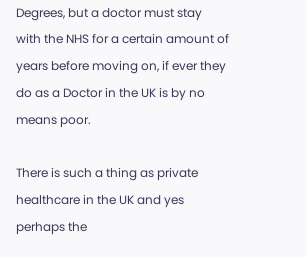Degrees, but a doctor must stay with the NHS for a certain amount of years before moving on, if ever they do as a Doctor in the UK is by no means poor.

There is such a thing as private healthcare in the UK and yes perhaps the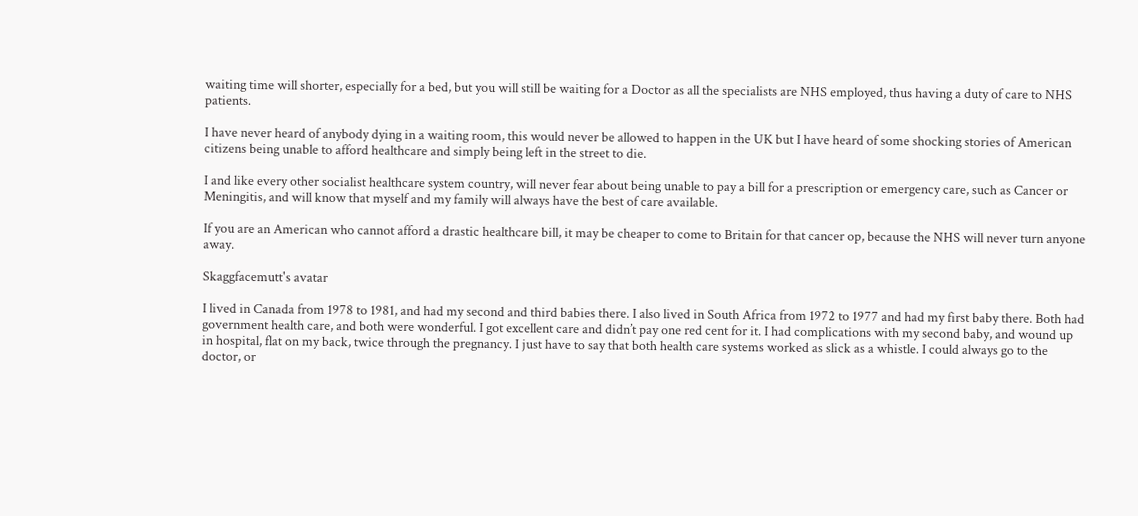waiting time will shorter, especially for a bed, but you will still be waiting for a Doctor as all the specialists are NHS employed, thus having a duty of care to NHS patients.

I have never heard of anybody dying in a waiting room, this would never be allowed to happen in the UK but I have heard of some shocking stories of American citizens being unable to afford healthcare and simply being left in the street to die.

I and like every other socialist healthcare system country, will never fear about being unable to pay a bill for a prescription or emergency care, such as Cancer or Meningitis, and will know that myself and my family will always have the best of care available.

If you are an American who cannot afford a drastic healthcare bill, it may be cheaper to come to Britain for that cancer op, because the NHS will never turn anyone away.

Skaggfacemutt's avatar

I lived in Canada from 1978 to 1981, and had my second and third babies there. I also lived in South Africa from 1972 to 1977 and had my first baby there. Both had government health care, and both were wonderful. I got excellent care and didn’t pay one red cent for it. I had complications with my second baby, and wound up in hospital, flat on my back, twice through the pregnancy. I just have to say that both health care systems worked as slick as a whistle. I could always go to the doctor, or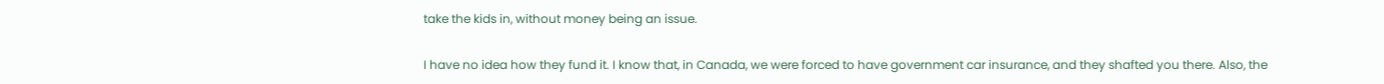take the kids in, without money being an issue.

I have no idea how they fund it. I know that, in Canada, we were forced to have government car insurance, and they shafted you there. Also, the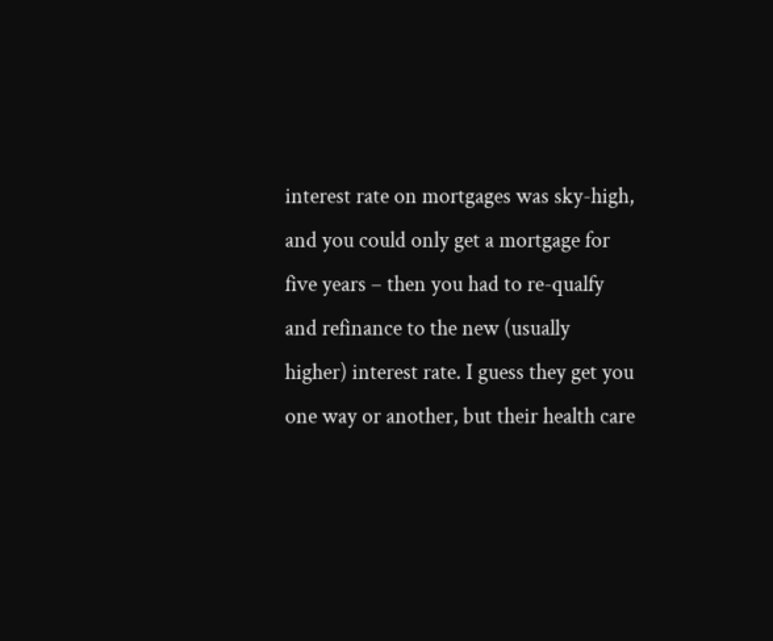interest rate on mortgages was sky-high, and you could only get a mortgage for five years – then you had to re-qualfy and refinance to the new (usually higher) interest rate. I guess they get you one way or another, but their health care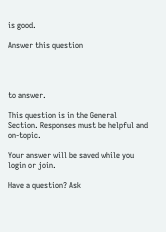is good.

Answer this question




to answer.

This question is in the General Section. Responses must be helpful and on-topic.

Your answer will be saved while you login or join.

Have a question? Ask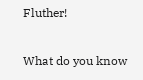Fluther!

What do you know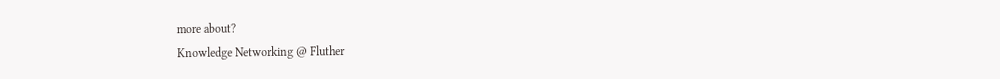more about?
Knowledge Networking @ Fluther